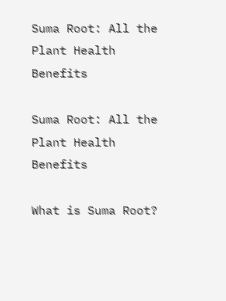Suma Root: All the Plant Health Benefits

Suma Root: All the Plant Health Benefits

What is Suma Root?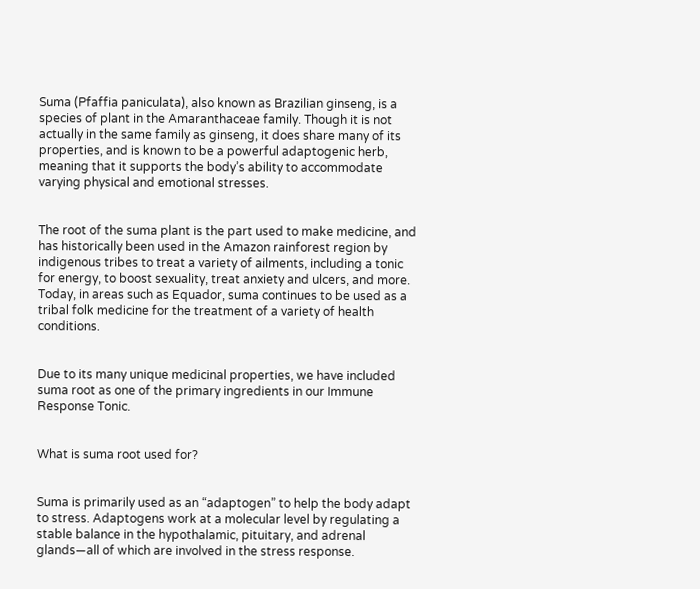Suma (Pfaffia paniculata), also known as Brazilian ginseng, is a species of plant in the Amaranthaceae family. Though it is not actually in the same family as ginseng, it does share many of its properties, and is known to be a powerful adaptogenic herb, meaning that it supports the body’s ability to accommodate varying physical and emotional stresses.


The root of the suma plant is the part used to make medicine, and has historically been used in the Amazon rainforest region by indigenous tribes to treat a variety of ailments, including a tonic for energy, to boost sexuality, treat anxiety and ulcers, and more. Today, in areas such as Equador, suma continues to be used as a tribal folk medicine for the treatment of a variety of health conditions.


Due to its many unique medicinal properties, we have included suma root as one of the primary ingredients in our Immune Response Tonic.


What is suma root used for?


Suma is primarily used as an “adaptogen” to help the body adapt to stress. Adaptogens work at a molecular level by regulating a stable balance in the hypothalamic, pituitary, and adrenal glands—all of which are involved in the stress response.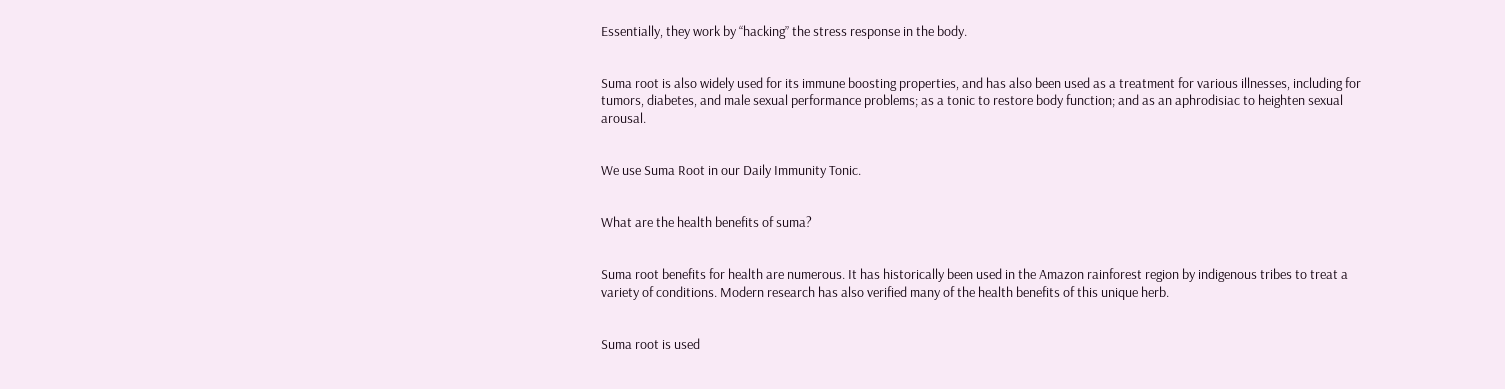Essentially, they work by “hacking” the stress response in the body.


Suma root is also widely used for its immune boosting properties, and has also been used as a treatment for various illnesses, including for tumors, diabetes, and male sexual performance problems; as a tonic to restore body function; and as an aphrodisiac to heighten sexual arousal.


We use Suma Root in our Daily Immunity Tonic.


What are the health benefits of suma?


Suma root benefits for health are numerous. It has historically been used in the Amazon rainforest region by indigenous tribes to treat a variety of conditions. Modern research has also verified many of the health benefits of this unique herb.


Suma root is used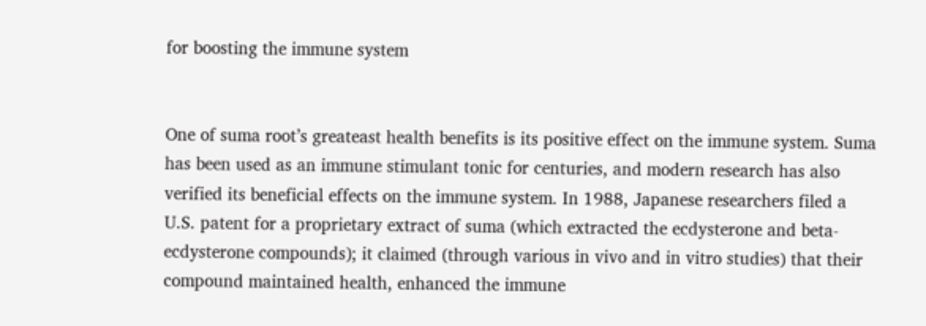for boosting the immune system


One of suma root’s greateast health benefits is its positive effect on the immune system. Suma has been used as an immune stimulant tonic for centuries, and modern research has also verified its beneficial effects on the immune system. In 1988, Japanese researchers filed a U.S. patent for a proprietary extract of suma (which extracted the ecdysterone and beta-ecdysterone compounds); it claimed (through various in vivo and in vitro studies) that their compound maintained health, enhanced the immune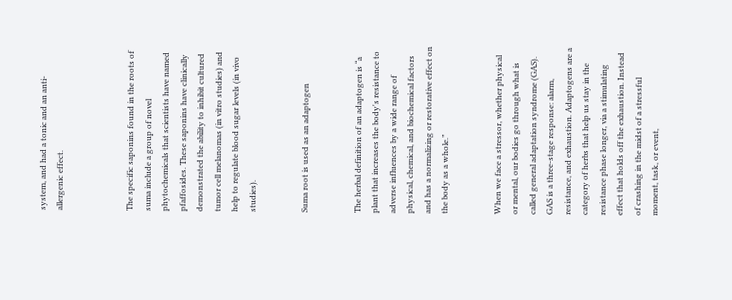system, and had a tonic and an anti-allergenic effect.



The specific saponins found in the roots of suma include a group of novel phytochemicals that scientists have named pfaffosides. These saponins have clinically demonstrated the ability to inhibit cultured tumor cell melanomas (in vitro studies) and help to regulate blood sugar levels (in vivo studies).


Suma root is used as an adaptogen


The herbal definition of an adaptogen is “a plant that increases the body's resistance to adverse influences by a wide range of physical, chemical, and biochemical factors and has a normalizing or restorative effect on the body as a whole.”


When we face a stressor, whether physical or mental, our bodies go through what is called general adaptation syndrome (GAS). GAS is a three-stage response: alarm, resistance, and exhaustion. Adaptogens are a category of herbs that help us stay in the resistance phase longer, via a stimulating effect that holds off the exhaustion. Instead of crashing in the midst of a stressful moment, task, or event,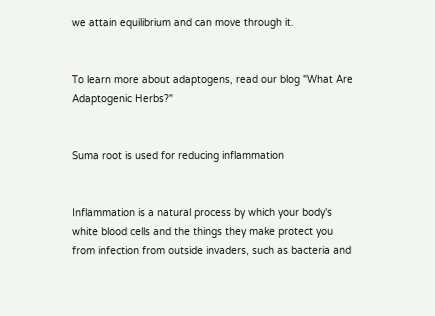we attain equilibrium and can move through it.


To learn more about adaptogens, read our blog "What Are Adaptogenic Herbs?"


Suma root is used for reducing inflammation


Inflammation is a natural process by which your body's white blood cells and the things they make protect you from infection from outside invaders, such as bacteria and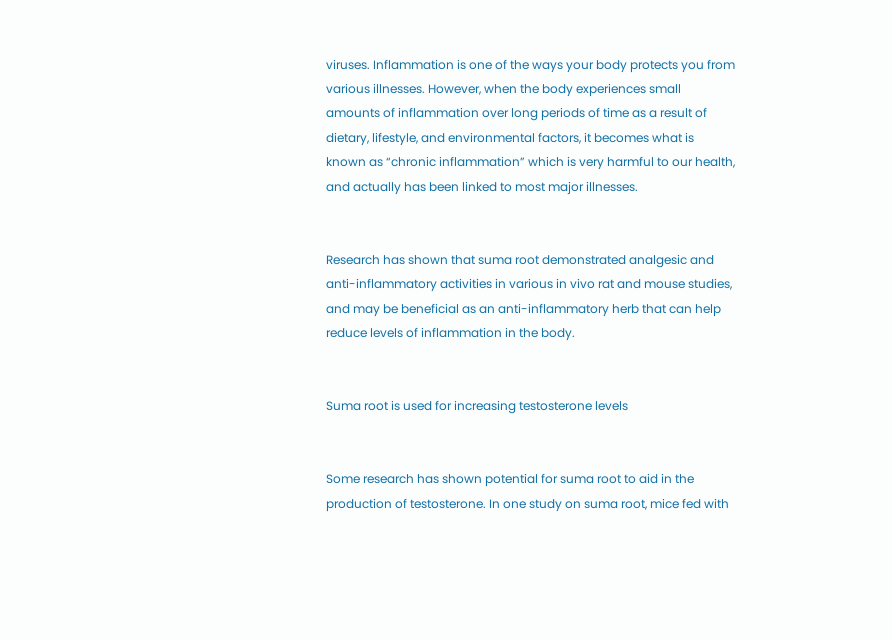viruses. Inflammation is one of the ways your body protects you from various illnesses. However, when the body experiences small amounts of inflammation over long periods of time as a result of dietary, lifestyle, and environmental factors, it becomes what is known as “chronic inflammation” which is very harmful to our health, and actually has been linked to most major illnesses.


Research has shown that suma root demonstrated analgesic and anti-inflammatory activities in various in vivo rat and mouse studies, and may be beneficial as an anti-inflammatory herb that can help reduce levels of inflammation in the body.


Suma root is used for increasing testosterone levels


Some research has shown potential for suma root to aid in the production of testosterone. In one study on suma root, mice fed with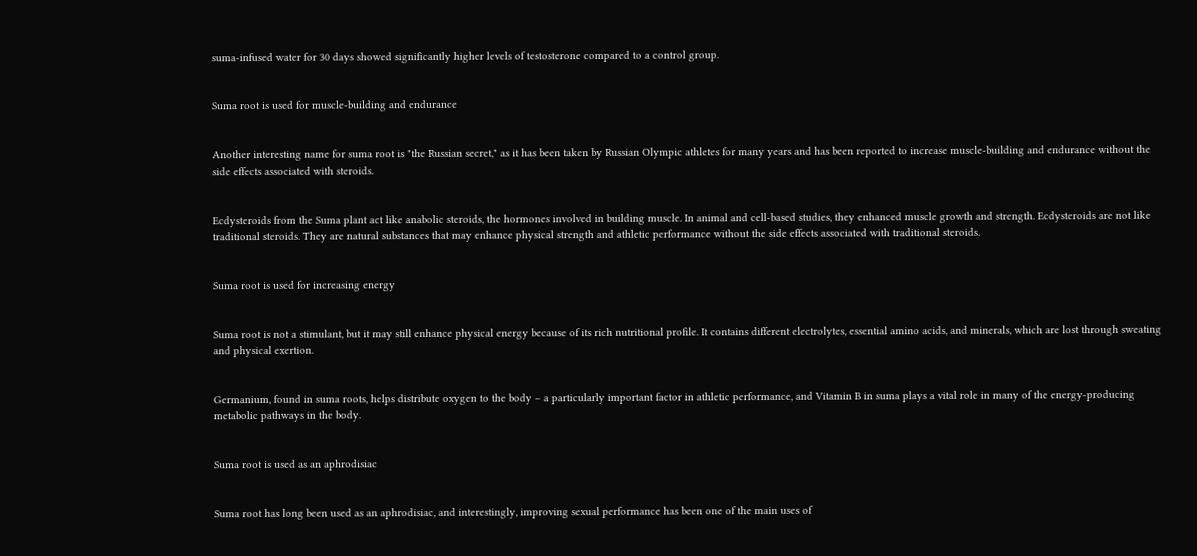suma-infused water for 30 days showed significantly higher levels of testosterone compared to a control group.


Suma root is used for muscle-building and endurance


Another interesting name for suma root is "the Russian secret," as it has been taken by Russian Olympic athletes for many years and has been reported to increase muscle-building and endurance without the side effects associated with steroids.


Ecdysteroids from the Suma plant act like anabolic steroids, the hormones involved in building muscle. In animal and cell-based studies, they enhanced muscle growth and strength. Ecdysteroids are not like traditional steroids. They are natural substances that may enhance physical strength and athletic performance without the side effects associated with traditional steroids.


Suma root is used for increasing energy


Suma root is not a stimulant, but it may still enhance physical energy because of its rich nutritional profile. It contains different electrolytes, essential amino acids, and minerals, which are lost through sweating and physical exertion.


Germanium, found in suma roots, helps distribute oxygen to the body – a particularly important factor in athletic performance, and Vitamin B in suma plays a vital role in many of the energy-producing metabolic pathways in the body.


Suma root is used as an aphrodisiac


Suma root has long been used as an aphrodisiac, and interestingly, improving sexual performance has been one of the main uses of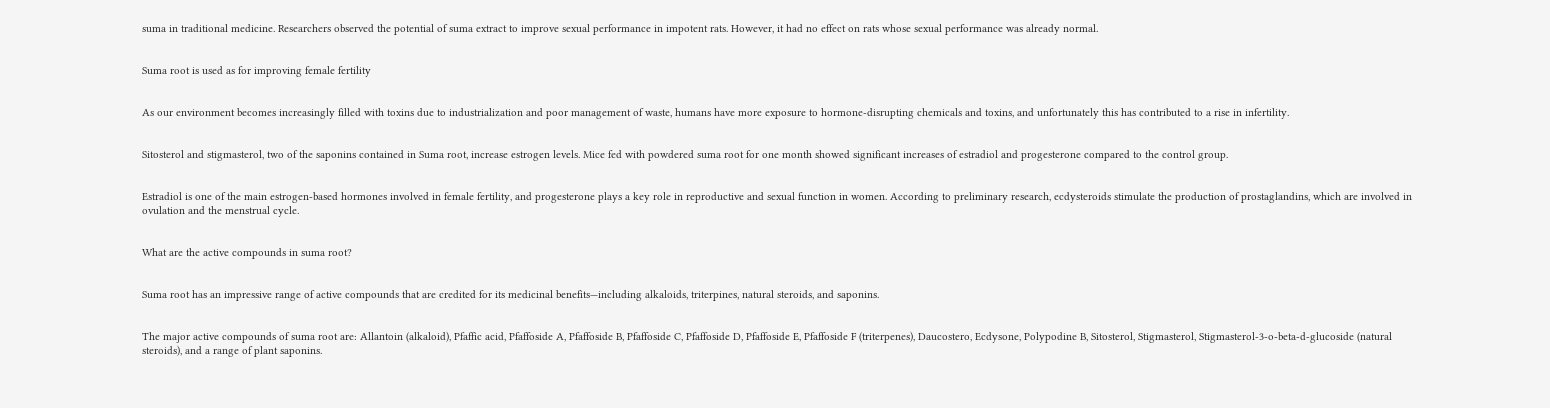suma in traditional medicine. Researchers observed the potential of suma extract to improve sexual performance in impotent rats. However, it had no effect on rats whose sexual performance was already normal.


Suma root is used as for improving female fertility


As our environment becomes increasingly filled with toxins due to industrialization and poor management of waste, humans have more exposure to hormone-disrupting chemicals and toxins, and unfortunately this has contributed to a rise in infertility.


Sitosterol and stigmasterol, two of the saponins contained in Suma root, increase estrogen levels. Mice fed with powdered suma root for one month showed significant increases of estradiol and progesterone compared to the control group.


Estradiol is one of the main estrogen-based hormones involved in female fertility, and progesterone plays a key role in reproductive and sexual function in women. According to preliminary research, ecdysteroids stimulate the production of prostaglandins, which are involved in ovulation and the menstrual cycle.


What are the active compounds in suma root?


Suma root has an impressive range of active compounds that are credited for its medicinal benefits—including alkaloids, triterpines, natural steroids, and saponins.


The major active compounds of suma root are: Allantoin (alkaloid), Pfaffic acid, Pfaffoside A, Pfaffoside B, Pfaffoside C, Pfaffoside D, Pfaffoside E, Pfaffoside F (triterpenes), Daucostero, Ecdysone, Polypodine B, Sitosterol, Stigmasterol, Stigmasterol-3-o-beta-d-glucoside (natural steroids), and a range of plant saponins.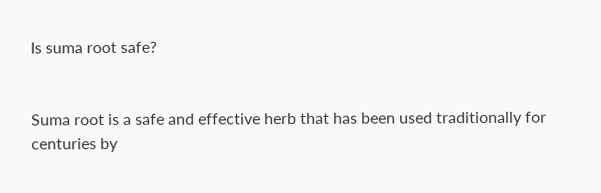Is suma root safe?


Suma root is a safe and effective herb that has been used traditionally for centuries by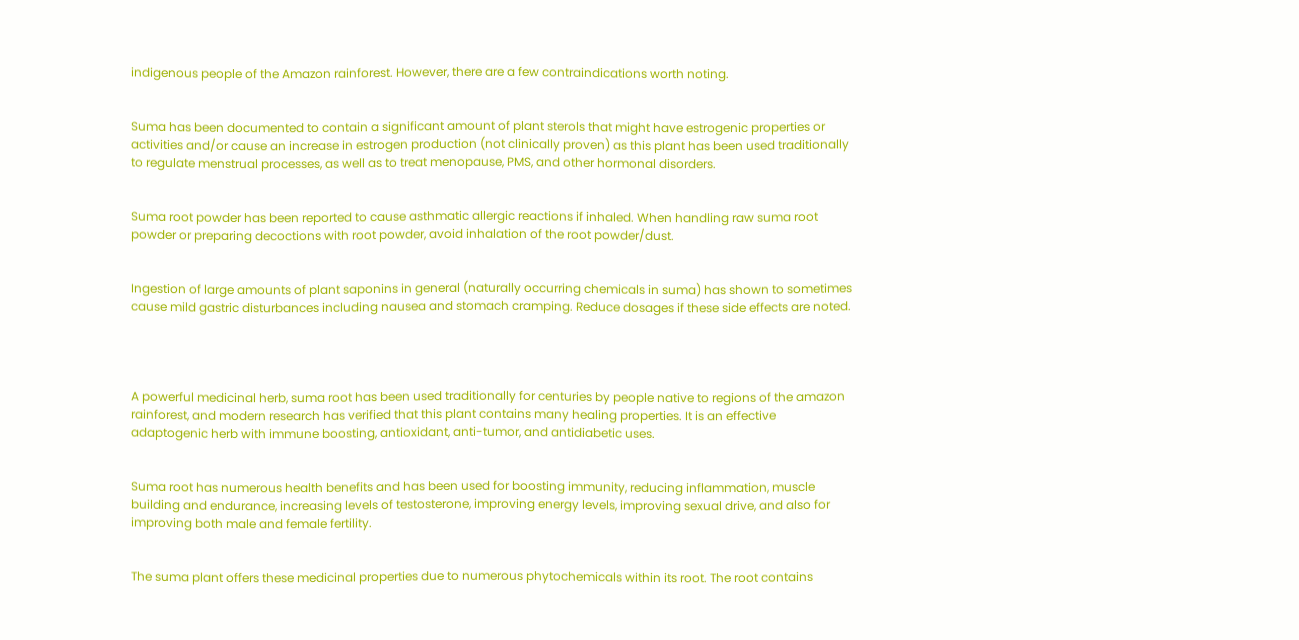indigenous people of the Amazon rainforest. However, there are a few contraindications worth noting.


Suma has been documented to contain a significant amount of plant sterols that might have estrogenic properties or activities and/or cause an increase in estrogen production (not clinically proven) as this plant has been used traditionally to regulate menstrual processes, as well as to treat menopause, PMS, and other hormonal disorders.


Suma root powder has been reported to cause asthmatic allergic reactions if inhaled. When handling raw suma root powder or preparing decoctions with root powder, avoid inhalation of the root powder/dust.


Ingestion of large amounts of plant saponins in general (naturally occurring chemicals in suma) has shown to sometimes cause mild gastric disturbances including nausea and stomach cramping. Reduce dosages if these side effects are noted.




A powerful medicinal herb, suma root has been used traditionally for centuries by people native to regions of the amazon rainforest, and modern research has verified that this plant contains many healing properties. It is an effective adaptogenic herb with immune boosting, antioxidant, anti-tumor, and antidiabetic uses.


Suma root has numerous health benefits and has been used for boosting immunity, reducing inflammation, muscle building and endurance, increasing levels of testosterone, improving energy levels, improving sexual drive, and also for improving both male and female fertility.


The suma plant offers these medicinal properties due to numerous phytochemicals within its root. The root contains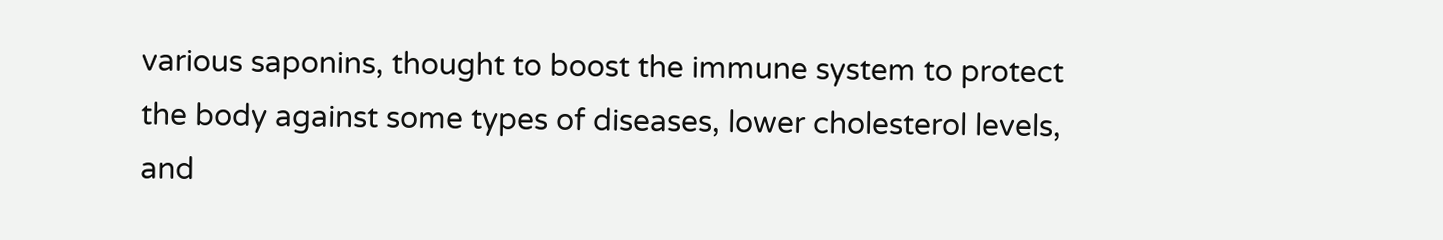various saponins, thought to boost the immune system to protect the body against some types of diseases, lower cholesterol levels, and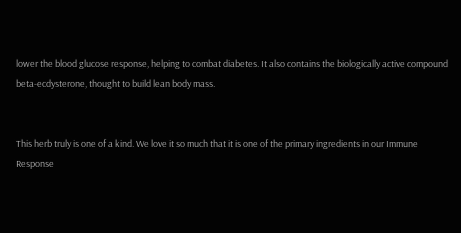lower the blood glucose response, helping to combat diabetes. It also contains the biologically active compound beta-ecdysterone, thought to build lean body mass.


This herb truly is one of a kind. We love it so much that it is one of the primary ingredients in our Immune Response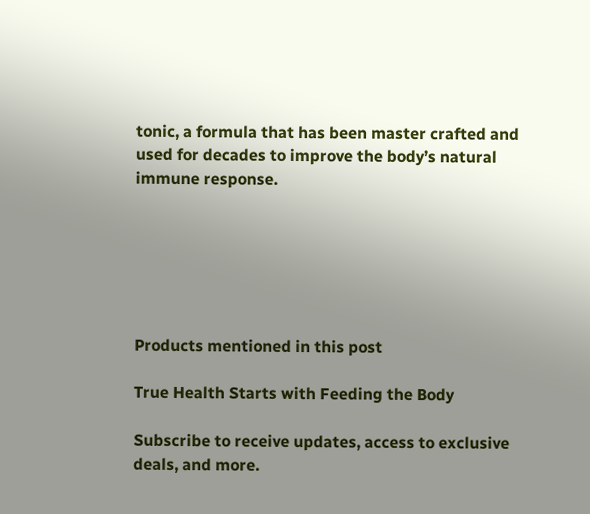tonic, a formula that has been master crafted and used for decades to improve the body’s natural immune response.






Products mentioned in this post

True Health Starts with Feeding the Body

Subscribe to receive updates, access to exclusive deals, and more.